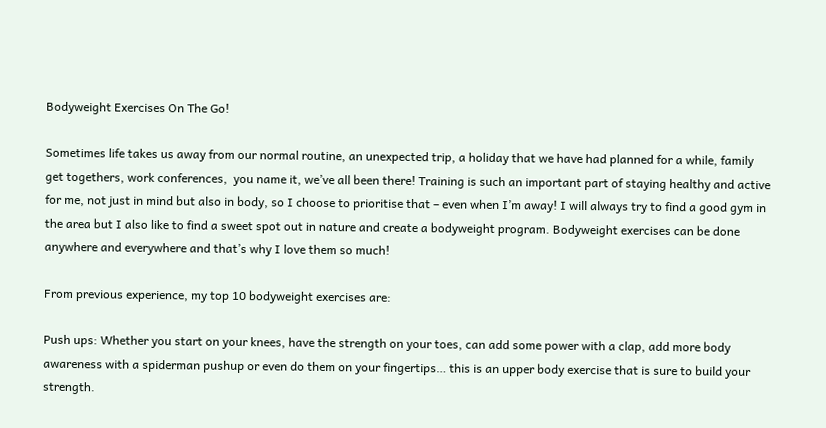Bodyweight Exercises On The Go!

Sometimes life takes us away from our normal routine, an unexpected trip, a holiday that we have had planned for a while, family get togethers, work conferences,  you name it, we’ve all been there! Training is such an important part of staying healthy and active for me, not just in mind but also in body, so I choose to prioritise that – even when I’m away! I will always try to find a good gym in the area but I also like to find a sweet spot out in nature and create a bodyweight program. Bodyweight exercises can be done anywhere and everywhere and that’s why I love them so much!

From previous experience, my top 10 bodyweight exercises are:

Push ups: Whether you start on your knees, have the strength on your toes, can add some power with a clap, add more body awareness with a spiderman pushup or even do them on your fingertips… this is an upper body exercise that is sure to build your  strength.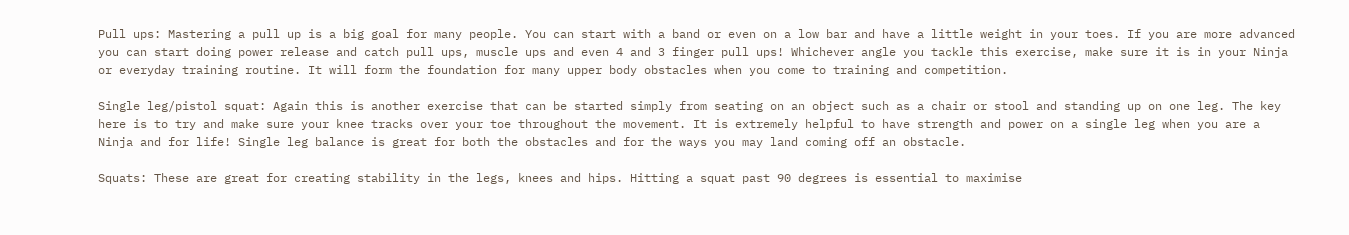Pull ups: Mastering a pull up is a big goal for many people. You can start with a band or even on a low bar and have a little weight in your toes. If you are more advanced you can start doing power release and catch pull ups, muscle ups and even 4 and 3 finger pull ups! Whichever angle you tackle this exercise, make sure it is in your Ninja or everyday training routine. It will form the foundation for many upper body obstacles when you come to training and competition.

Single leg/pistol squat: Again this is another exercise that can be started simply from seating on an object such as a chair or stool and standing up on one leg. The key here is to try and make sure your knee tracks over your toe throughout the movement. It is extremely helpful to have strength and power on a single leg when you are a Ninja and for life! Single leg balance is great for both the obstacles and for the ways you may land coming off an obstacle.

Squats: These are great for creating stability in the legs, knees and hips. Hitting a squat past 90 degrees is essential to maximise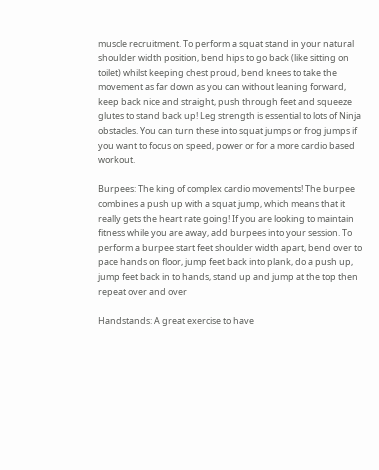muscle recruitment. To perform a squat stand in your natural shoulder width position, bend hips to go back (like sitting on toilet) whilst keeping chest proud, bend knees to take the movement as far down as you can without leaning forward, keep back nice and straight, push through feet and squeeze glutes to stand back up! Leg strength is essential to lots of Ninja obstacles. You can turn these into squat jumps or frog jumps if you want to focus on speed, power or for a more cardio based workout.

Burpees: The king of complex cardio movements! The burpee combines a push up with a squat jump, which means that it really gets the heart rate going! If you are looking to maintain fitness while you are away, add burpees into your session. To perform a burpee start feet shoulder width apart, bend over to pace hands on floor, jump feet back into plank, do a push up, jump feet back in to hands, stand up and jump at the top then repeat over and over

Handstands: A great exercise to have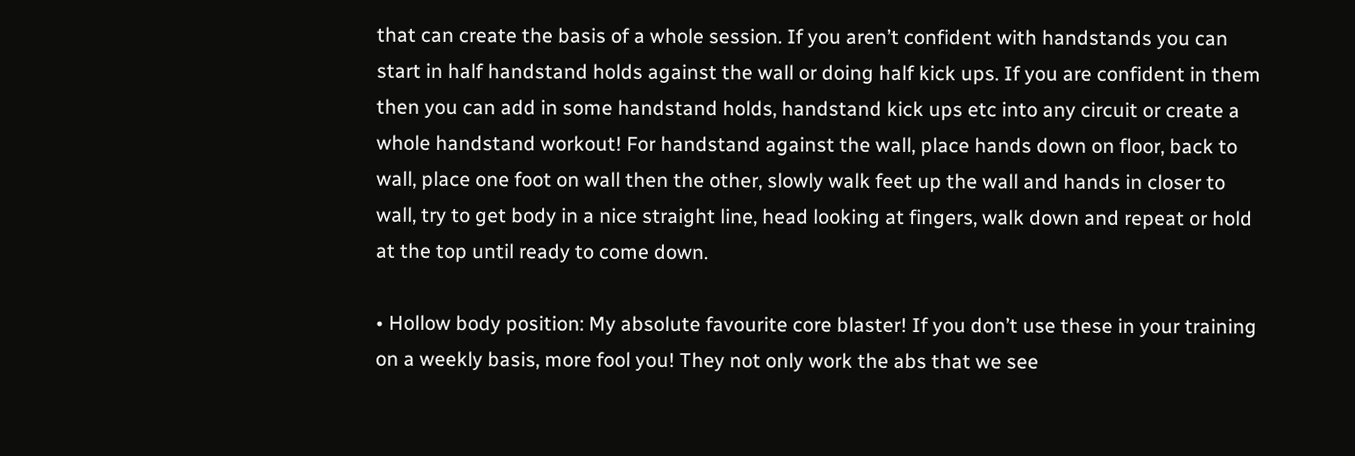that can create the basis of a whole session. If you aren’t confident with handstands you can start in half handstand holds against the wall or doing half kick ups. If you are confident in them then you can add in some handstand holds, handstand kick ups etc into any circuit or create a whole handstand workout! For handstand against the wall, place hands down on floor, back to wall, place one foot on wall then the other, slowly walk feet up the wall and hands in closer to wall, try to get body in a nice straight line, head looking at fingers, walk down and repeat or hold at the top until ready to come down.

• Hollow body position: My absolute favourite core blaster! If you don’t use these in your training on a weekly basis, more fool you! They not only work the abs that we see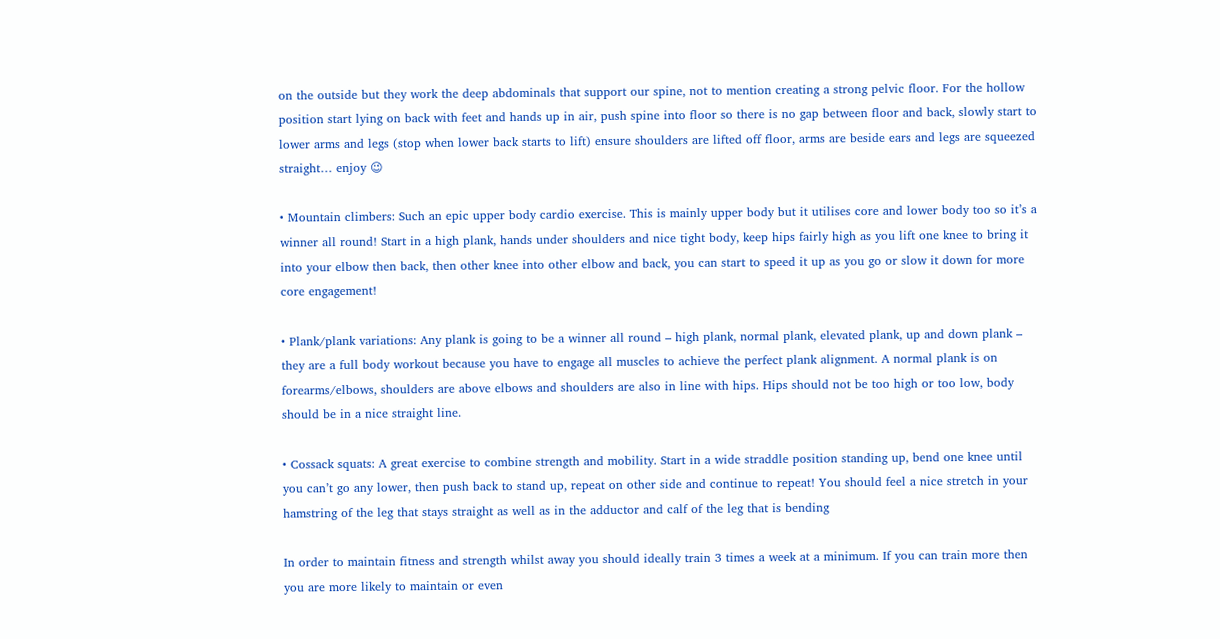on the outside but they work the deep abdominals that support our spine, not to mention creating a strong pelvic floor. For the hollow position start lying on back with feet and hands up in air, push spine into floor so there is no gap between floor and back, slowly start to lower arms and legs (stop when lower back starts to lift) ensure shoulders are lifted off floor, arms are beside ears and legs are squeezed straight… enjoy 😉

• Mountain climbers: Such an epic upper body cardio exercise. This is mainly upper body but it utilises core and lower body too so it’s a winner all round! Start in a high plank, hands under shoulders and nice tight body, keep hips fairly high as you lift one knee to bring it into your elbow then back, then other knee into other elbow and back, you can start to speed it up as you go or slow it down for more core engagement!

• Plank/plank variations: Any plank is going to be a winner all round – high plank, normal plank, elevated plank, up and down plank – they are a full body workout because you have to engage all muscles to achieve the perfect plank alignment. A normal plank is on forearms/elbows, shoulders are above elbows and shoulders are also in line with hips. Hips should not be too high or too low, body should be in a nice straight line.

• Cossack squats: A great exercise to combine strength and mobility. Start in a wide straddle position standing up, bend one knee until you can’t go any lower, then push back to stand up, repeat on other side and continue to repeat! You should feel a nice stretch in your hamstring of the leg that stays straight as well as in the adductor and calf of the leg that is bending

In order to maintain fitness and strength whilst away you should ideally train 3 times a week at a minimum. If you can train more then you are more likely to maintain or even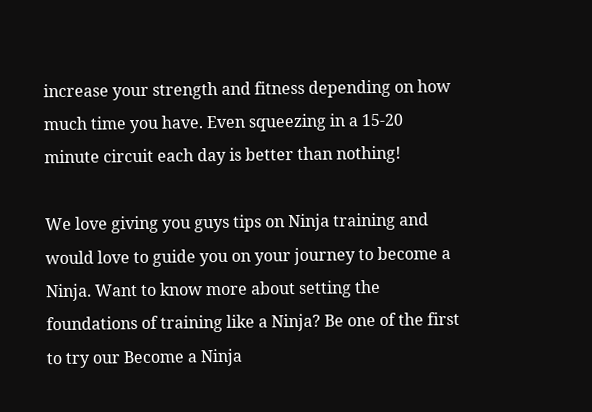increase your strength and fitness depending on how much time you have. Even squeezing in a 15-20 minute circuit each day is better than nothing!

We love giving you guys tips on Ninja training and would love to guide you on your journey to become a Ninja. Want to know more about setting the foundations of training like a Ninja? Be one of the first to try our Become a Ninja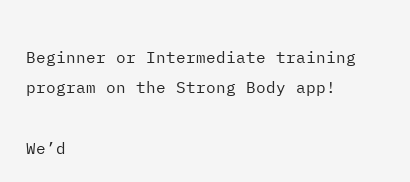Beginner or Intermediate training program on the Strong Body app!

We’d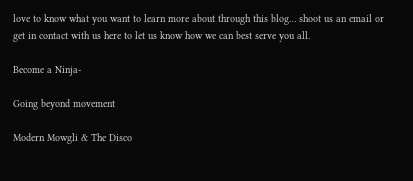love to know what you want to learn more about through this blog… shoot us an email or get in contact with us here to let us know how we can best serve you all.

Become a Ninja-

Going beyond movement

Modern Mowgli & The Disco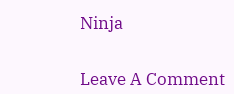Ninja


Leave A Comment